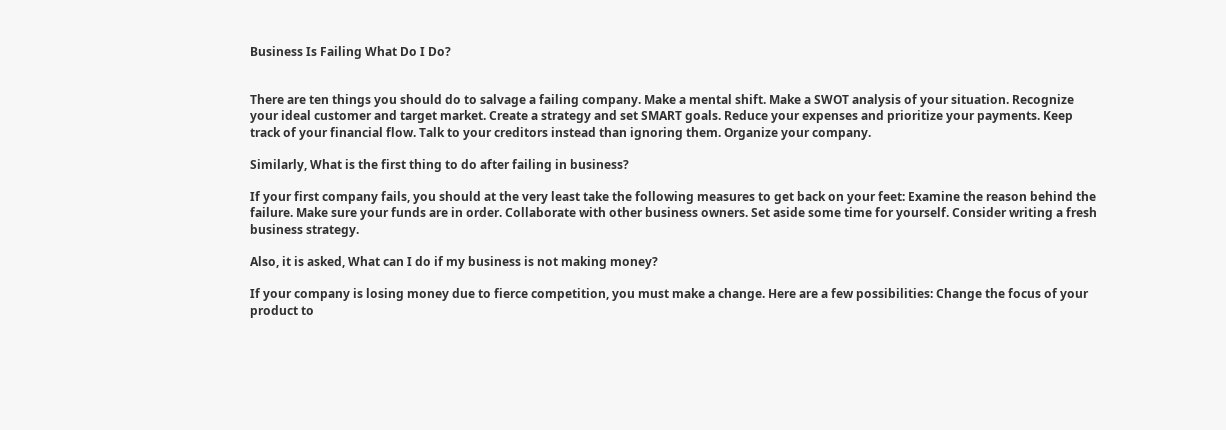Business Is Failing What Do I Do?


There are ten things you should do to salvage a failing company. Make a mental shift. Make a SWOT analysis of your situation. Recognize your ideal customer and target market. Create a strategy and set SMART goals. Reduce your expenses and prioritize your payments. Keep track of your financial flow. Talk to your creditors instead than ignoring them. Organize your company.

Similarly, What is the first thing to do after failing in business?

If your first company fails, you should at the very least take the following measures to get back on your feet: Examine the reason behind the failure. Make sure your funds are in order. Collaborate with other business owners. Set aside some time for yourself. Consider writing a fresh business strategy.

Also, it is asked, What can I do if my business is not making money?

If your company is losing money due to fierce competition, you must make a change. Here are a few possibilities: Change the focus of your product to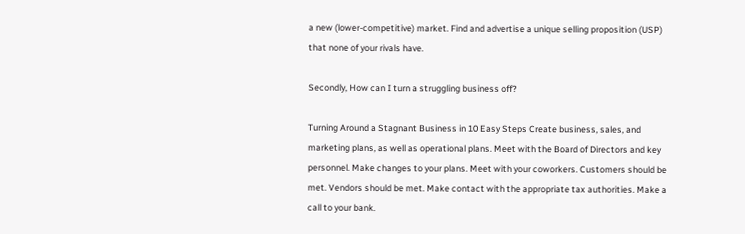a new (lower-competitive) market. Find and advertise a unique selling proposition (USP) that none of your rivals have.

Secondly, How can I turn a struggling business off?

Turning Around a Stagnant Business in 10 Easy Steps Create business, sales, and marketing plans, as well as operational plans. Meet with the Board of Directors and key personnel. Make changes to your plans. Meet with your coworkers. Customers should be met. Vendors should be met. Make contact with the appropriate tax authorities. Make a call to your bank.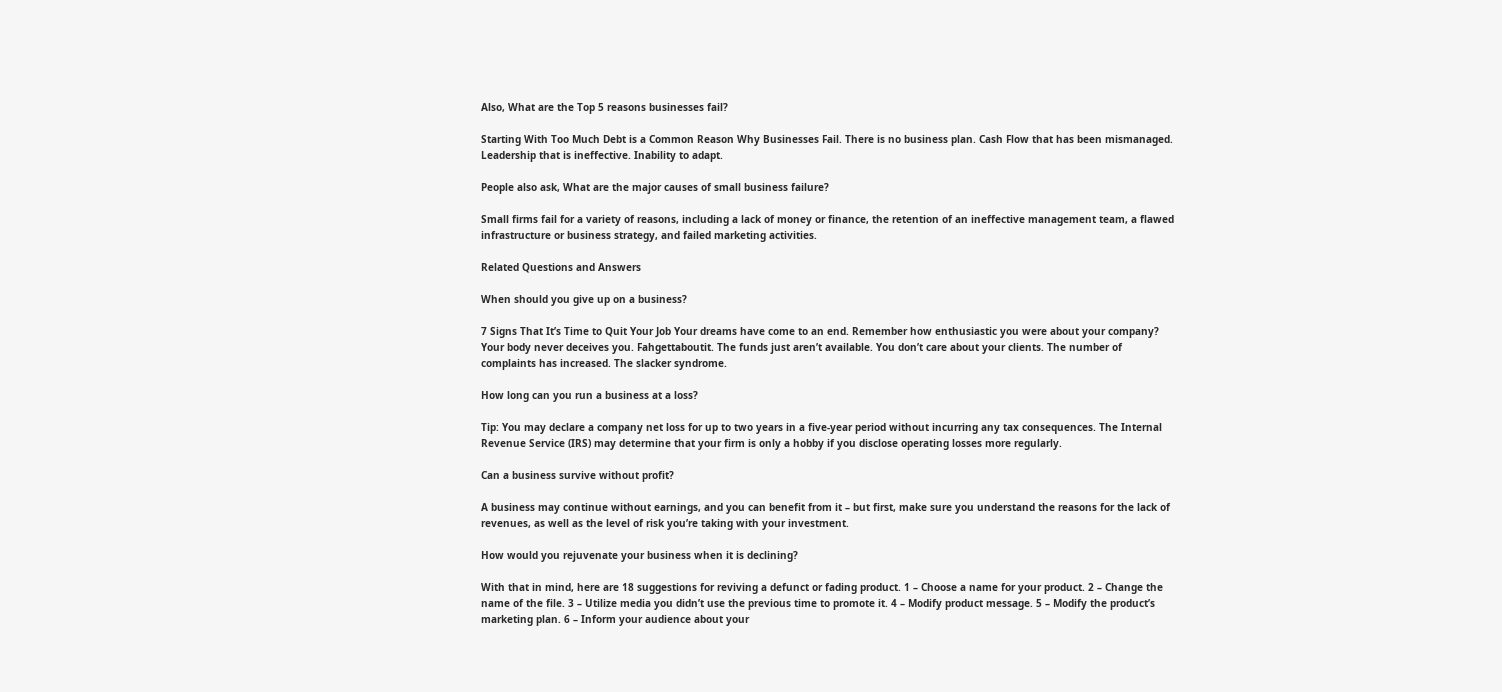Also, What are the Top 5 reasons businesses fail?

Starting With Too Much Debt is a Common Reason Why Businesses Fail. There is no business plan. Cash Flow that has been mismanaged. Leadership that is ineffective. Inability to adapt.

People also ask, What are the major causes of small business failure?

Small firms fail for a variety of reasons, including a lack of money or finance, the retention of an ineffective management team, a flawed infrastructure or business strategy, and failed marketing activities.

Related Questions and Answers

When should you give up on a business?

7 Signs That It’s Time to Quit Your Job Your dreams have come to an end. Remember how enthusiastic you were about your company? Your body never deceives you. Fahgettaboutit. The funds just aren’t available. You don’t care about your clients. The number of complaints has increased. The slacker syndrome.

How long can you run a business at a loss?

Tip: You may declare a company net loss for up to two years in a five-year period without incurring any tax consequences. The Internal Revenue Service (IRS) may determine that your firm is only a hobby if you disclose operating losses more regularly.

Can a business survive without profit?

A business may continue without earnings, and you can benefit from it – but first, make sure you understand the reasons for the lack of revenues, as well as the level of risk you’re taking with your investment.

How would you rejuvenate your business when it is declining?

With that in mind, here are 18 suggestions for reviving a defunct or fading product. 1 – Choose a name for your product. 2 – Change the name of the file. 3 – Utilize media you didn’t use the previous time to promote it. 4 – Modify product message. 5 – Modify the product’s marketing plan. 6 – Inform your audience about your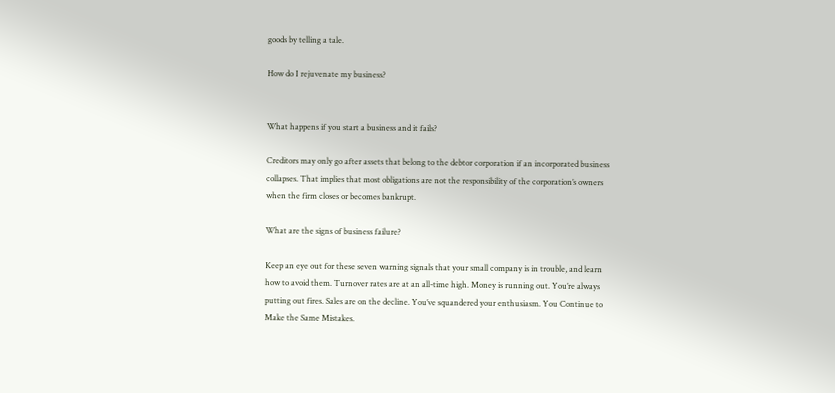goods by telling a tale.

How do I rejuvenate my business?


What happens if you start a business and it fails?

Creditors may only go after assets that belong to the debtor corporation if an incorporated business collapses. That implies that most obligations are not the responsibility of the corporation’s owners when the firm closes or becomes bankrupt.

What are the signs of business failure?

Keep an eye out for these seven warning signals that your small company is in trouble, and learn how to avoid them. Turnover rates are at an all-time high. Money is running out. You’re always putting out fires. Sales are on the decline. You’ve squandered your enthusiasm. You Continue to Make the Same Mistakes.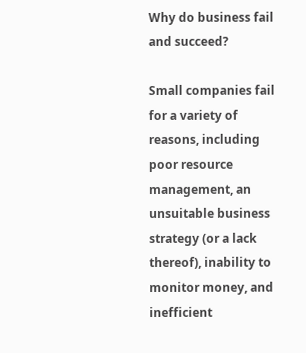Why do business fail and succeed?

Small companies fail for a variety of reasons, including poor resource management, an unsuitable business strategy (or a lack thereof), inability to monitor money, and inefficient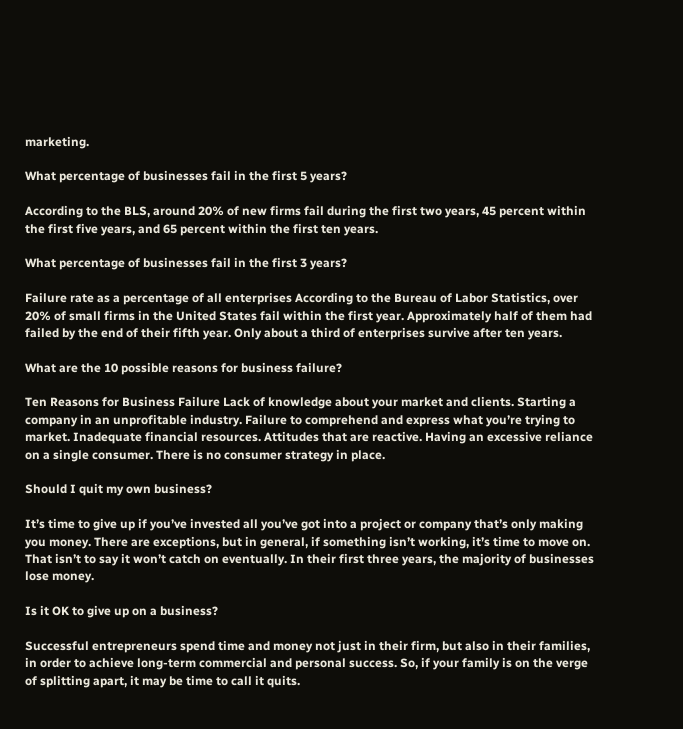marketing.

What percentage of businesses fail in the first 5 years?

According to the BLS, around 20% of new firms fail during the first two years, 45 percent within the first five years, and 65 percent within the first ten years.

What percentage of businesses fail in the first 3 years?

Failure rate as a percentage of all enterprises According to the Bureau of Labor Statistics, over 20% of small firms in the United States fail within the first year. Approximately half of them had failed by the end of their fifth year. Only about a third of enterprises survive after ten years.

What are the 10 possible reasons for business failure?

Ten Reasons for Business Failure Lack of knowledge about your market and clients. Starting a company in an unprofitable industry. Failure to comprehend and express what you’re trying to market. Inadequate financial resources. Attitudes that are reactive. Having an excessive reliance on a single consumer. There is no consumer strategy in place.

Should I quit my own business?

It’s time to give up if you’ve invested all you’ve got into a project or company that’s only making you money. There are exceptions, but in general, if something isn’t working, it’s time to move on. That isn’t to say it won’t catch on eventually. In their first three years, the majority of businesses lose money.

Is it OK to give up on a business?

Successful entrepreneurs spend time and money not just in their firm, but also in their families, in order to achieve long-term commercial and personal success. So, if your family is on the verge of splitting apart, it may be time to call it quits.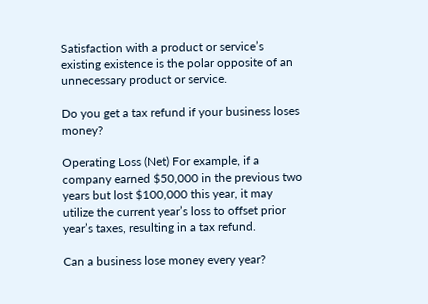Satisfaction with a product or service’s existing existence is the polar opposite of an unnecessary product or service.

Do you get a tax refund if your business loses money?

Operating Loss (Net) For example, if a company earned $50,000 in the previous two years but lost $100,000 this year, it may utilize the current year’s loss to offset prior year’s taxes, resulting in a tax refund.

Can a business lose money every year?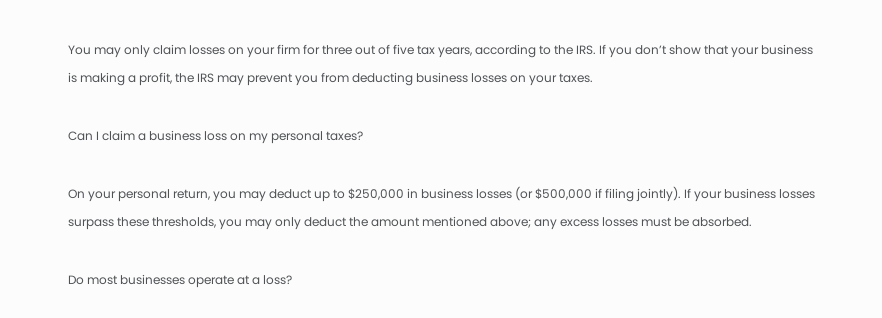You may only claim losses on your firm for three out of five tax years, according to the IRS. If you don’t show that your business is making a profit, the IRS may prevent you from deducting business losses on your taxes.

Can I claim a business loss on my personal taxes?

On your personal return, you may deduct up to $250,000 in business losses (or $500,000 if filing jointly). If your business losses surpass these thresholds, you may only deduct the amount mentioned above; any excess losses must be absorbed.

Do most businesses operate at a loss?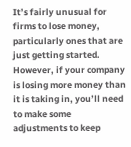It’s fairly unusual for firms to lose money, particularly ones that are just getting started. However, if your company is losing more money than it is taking in, you’ll need to make some adjustments to keep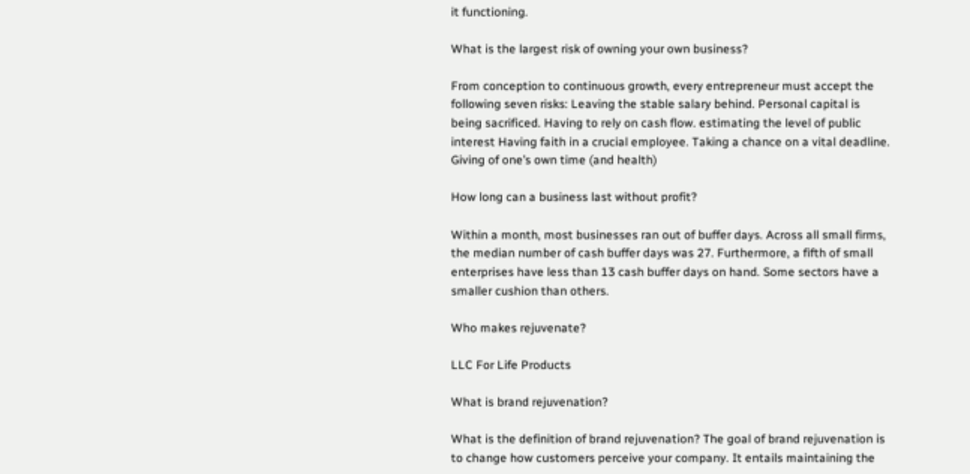it functioning.

What is the largest risk of owning your own business?

From conception to continuous growth, every entrepreneur must accept the following seven risks: Leaving the stable salary behind. Personal capital is being sacrificed. Having to rely on cash flow. estimating the level of public interest Having faith in a crucial employee. Taking a chance on a vital deadline. Giving of one’s own time (and health)

How long can a business last without profit?

Within a month, most businesses ran out of buffer days. Across all small firms, the median number of cash buffer days was 27. Furthermore, a fifth of small enterprises have less than 13 cash buffer days on hand. Some sectors have a smaller cushion than others.

Who makes rejuvenate?

LLC For Life Products

What is brand rejuvenation?

What is the definition of brand rejuvenation? The goal of brand rejuvenation is to change how customers perceive your company. It entails maintaining the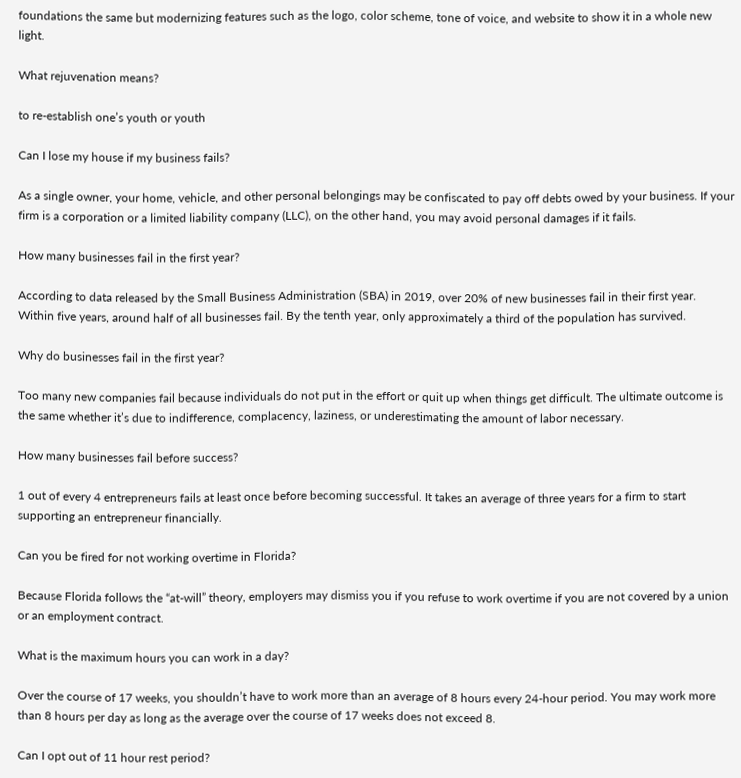foundations the same but modernizing features such as the logo, color scheme, tone of voice, and website to show it in a whole new light.

What rejuvenation means?

to re-establish one’s youth or youth

Can I lose my house if my business fails?

As a single owner, your home, vehicle, and other personal belongings may be confiscated to pay off debts owed by your business. If your firm is a corporation or a limited liability company (LLC), on the other hand, you may avoid personal damages if it fails.

How many businesses fail in the first year?

According to data released by the Small Business Administration (SBA) in 2019, over 20% of new businesses fail in their first year. Within five years, around half of all businesses fail. By the tenth year, only approximately a third of the population has survived.

Why do businesses fail in the first year?

Too many new companies fail because individuals do not put in the effort or quit up when things get difficult. The ultimate outcome is the same whether it’s due to indifference, complacency, laziness, or underestimating the amount of labor necessary.

How many businesses fail before success?

1 out of every 4 entrepreneurs fails at least once before becoming successful. It takes an average of three years for a firm to start supporting an entrepreneur financially.

Can you be fired for not working overtime in Florida?

Because Florida follows the “at-will” theory, employers may dismiss you if you refuse to work overtime if you are not covered by a union or an employment contract.

What is the maximum hours you can work in a day?

Over the course of 17 weeks, you shouldn’t have to work more than an average of 8 hours every 24-hour period. You may work more than 8 hours per day as long as the average over the course of 17 weeks does not exceed 8.

Can I opt out of 11 hour rest period?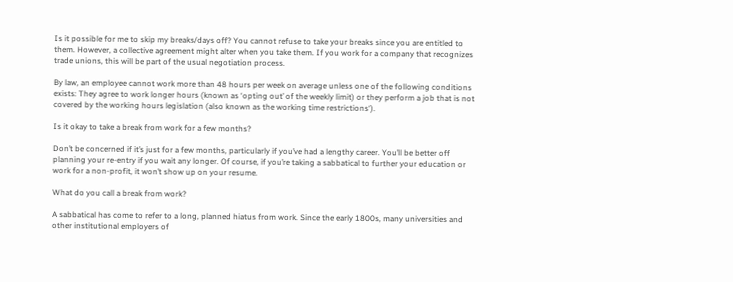Is it possible for me to skip my breaks/days off? You cannot refuse to take your breaks since you are entitled to them. However, a collective agreement might alter when you take them. If you work for a company that recognizes trade unions, this will be part of the usual negotiation process.

By law, an employee cannot work more than 48 hours per week on average unless one of the following conditions exists: They agree to work longer hours (known as ‘opting out’ of the weekly limit) or they perform a job that is not covered by the working hours legislation (also known as the working time restrictions‘).

Is it okay to take a break from work for a few months?

Don’t be concerned if it’s just for a few months, particularly if you’ve had a lengthy career. You’ll be better off planning your re-entry if you wait any longer. Of course, if you’re taking a sabbatical to further your education or work for a non-profit, it won’t show up on your resume.

What do you call a break from work?

A sabbatical has come to refer to a long, planned hiatus from work. Since the early 1800s, many universities and other institutional employers of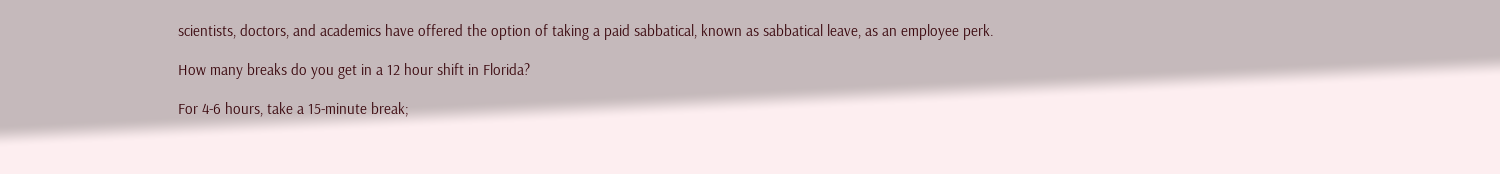scientists, doctors, and academics have offered the option of taking a paid sabbatical, known as sabbatical leave, as an employee perk.

How many breaks do you get in a 12 hour shift in Florida?

For 4-6 hours, take a 15-minute break;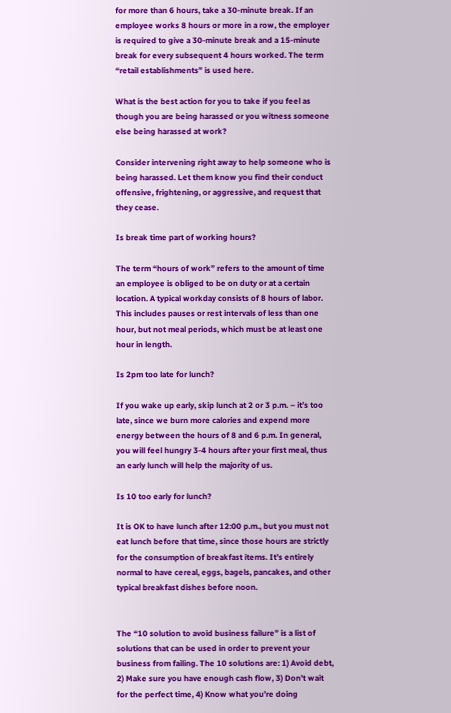for more than 6 hours, take a 30-minute break. If an employee works 8 hours or more in a row, the employer is required to give a 30-minute break and a 15-minute break for every subsequent 4 hours worked. The term “retail establishments” is used here.

What is the best action for you to take if you feel as though you are being harassed or you witness someone else being harassed at work?

Consider intervening right away to help someone who is being harassed. Let them know you find their conduct offensive, frightening, or aggressive, and request that they cease.

Is break time part of working hours?

The term “hours of work” refers to the amount of time an employee is obliged to be on duty or at a certain location. A typical workday consists of 8 hours of labor. This includes pauses or rest intervals of less than one hour, but not meal periods, which must be at least one hour in length.

Is 2pm too late for lunch?

If you wake up early, skip lunch at 2 or 3 p.m. – it’s too late, since we burn more calories and expend more energy between the hours of 8 and 6 p.m. In general, you will feel hungry 3-4 hours after your first meal, thus an early lunch will help the majority of us.

Is 10 too early for lunch?

It is OK to have lunch after 12:00 p.m., but you must not eat lunch before that time, since those hours are strictly for the consumption of breakfast items. It’s entirely normal to have cereal, eggs, bagels, pancakes, and other typical breakfast dishes before noon.


The “10 solution to avoid business failure” is a list of solutions that can be used in order to prevent your business from failing. The 10 solutions are: 1) Avoid debt, 2) Make sure you have enough cash flow, 3) Don’t wait for the perfect time, 4) Know what you’re doing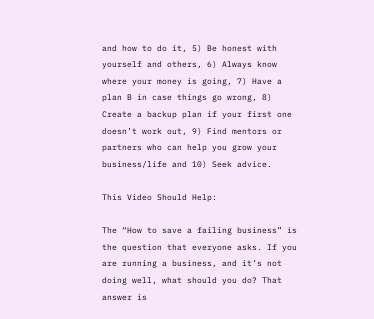and how to do it, 5) Be honest with yourself and others, 6) Always know where your money is going, 7) Have a plan B in case things go wrong, 8) Create a backup plan if your first one doesn’t work out, 9) Find mentors or partners who can help you grow your business/life and 10) Seek advice.

This Video Should Help:

The “How to save a failing business” is the question that everyone asks. If you are running a business, and it’s not doing well, what should you do? That answer is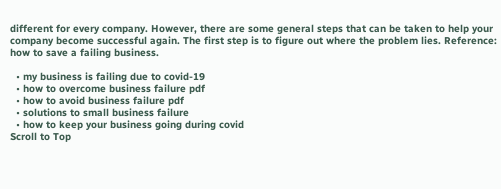different for every company. However, there are some general steps that can be taken to help your company become successful again. The first step is to figure out where the problem lies. Reference: how to save a failing business.

  • my business is failing due to covid-19
  • how to overcome business failure pdf
  • how to avoid business failure pdf
  • solutions to small business failure
  • how to keep your business going during covid
Scroll to Top